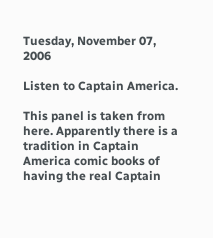Tuesday, November 07, 2006

Listen to Captain America.

This panel is taken from here. Apparently there is a tradition in Captain America comic books of having the real Captain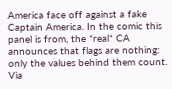America face off against a fake Captain America. In the comic this panel is from, the *real* CA announces that flags are nothing: only the values behind them count. Via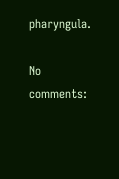pharyngula.

No comments: